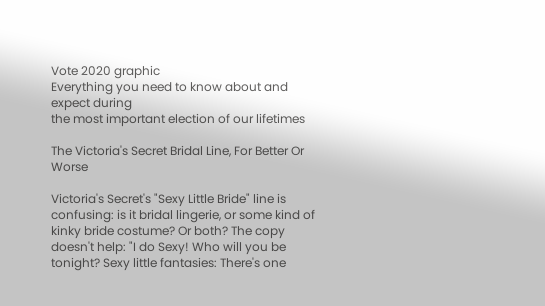Vote 2020 graphic
Everything you need to know about and expect during
the most important election of our lifetimes

The Victoria's Secret Bridal Line, For Better Or Worse

Victoria's Secret's "Sexy Little Bride" line is confusing: is it bridal lingerie, or some kind of kinky bride costume? Or both? The copy doesn't help: "I do Sexy! Who will you be tonight? Sexy little fantasies: There's one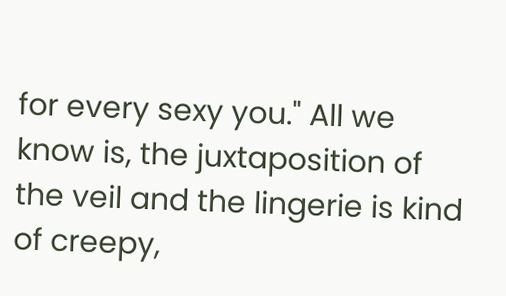for every sexy you." All we know is, the juxtaposition of the veil and the lingerie is kind of creepy,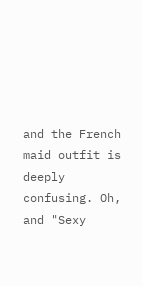and the French maid outfit is deeply confusing. Oh, and "Sexy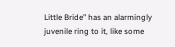Little Bride" has an alarmingly juvenile ring to it, like some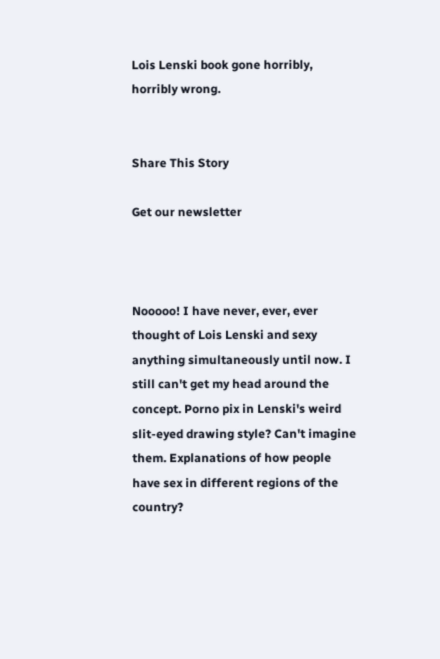Lois Lenski book gone horribly, horribly wrong.


Share This Story

Get our newsletter



Nooooo! I have never, ever, ever thought of Lois Lenski and sexy anything simultaneously until now. I still can't get my head around the concept. Porno pix in Lenski's weird slit-eyed drawing style? Can't imagine them. Explanations of how people have sex in different regions of the country?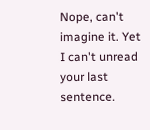Nope, can't imagine it. Yet I can't unread your last sentence.